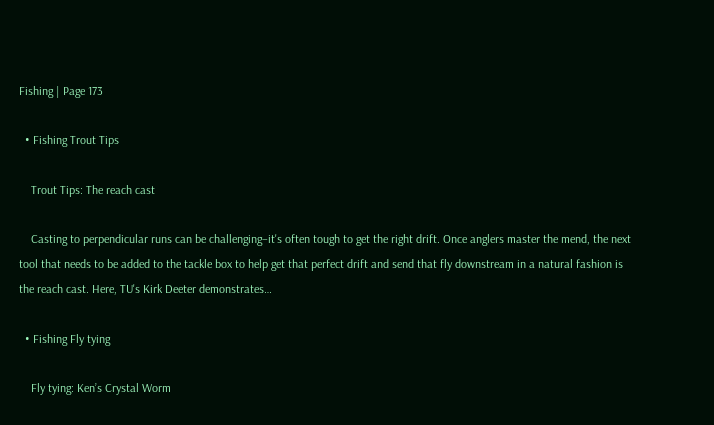Fishing | Page 173

  • Fishing Trout Tips

    Trout Tips: The reach cast

    Casting to perpendicular runs can be challenging–it's often tough to get the right drift. Once anglers master the mend, the next tool that needs to be added to the tackle box to help get that perfect drift and send that fly downstream in a natural fashion is the reach cast. Here, TU's Kirk Deeter demonstrates…

  • Fishing Fly tying

    Fly tying: Ken’s Crystal Worm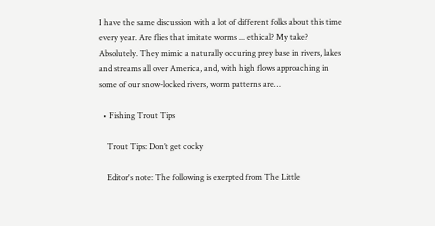I have the same discussion with a lot of different folks about this time every year. Are flies that imitate worms ... ethical? My take? Absolutely. They mimic a naturally occuring prey base in rivers, lakes and streams all over America, and, with high flows approaching in some of our snow-locked rivers, worm patterns are…

  • Fishing Trout Tips

    Trout Tips: Don’t get cocky

    Editor's note: The following is exerpted from The Little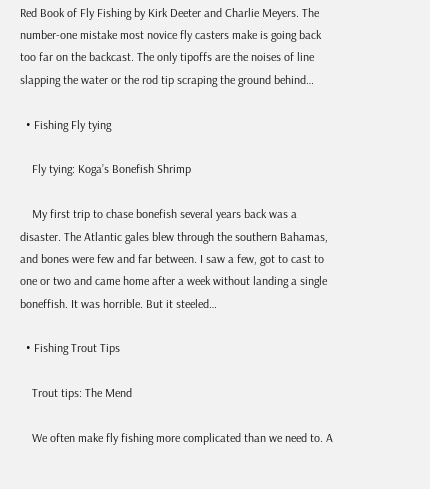Red Book of Fly Fishing by Kirk Deeter and Charlie Meyers. The number-one mistake most novice fly casters make is going back too far on the backcast. The only tipoffs are the noises of line slapping the water or the rod tip scraping the ground behind…

  • Fishing Fly tying

    Fly tying: Koga’s Bonefish Shrimp

    My first trip to chase bonefish several years back was a disaster. The Atlantic gales blew through the southern Bahamas, and bones were few and far between. I saw a few, got to cast to one or two and came home after a week without landing a single boneffish. It was horrible. But it steeled…

  • Fishing Trout Tips

    Trout tips: The Mend

    We often make fly fishing more complicated than we need to. A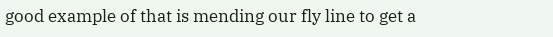good example of that is mending our fly line to get a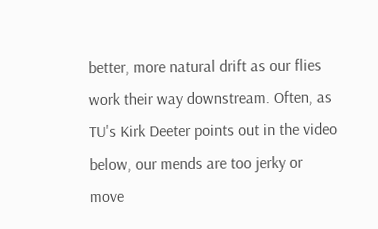better, more natural drift as our flies work their way downstream. Often, as TU's Kirk Deeter points out in the video below, our mends are too jerky or move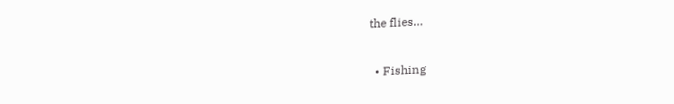the flies…

  • Fishing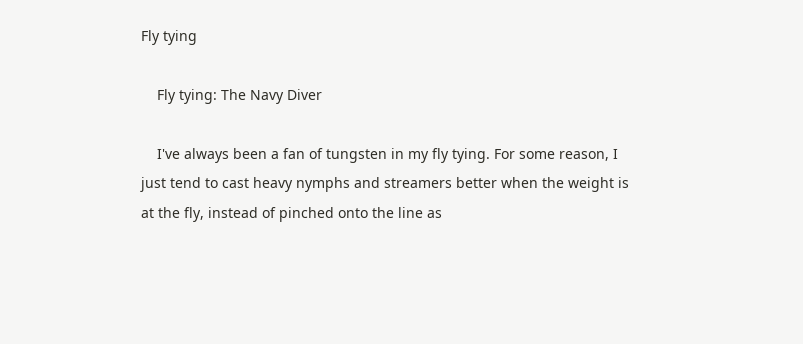Fly tying

    Fly tying: The Navy Diver

    I've always been a fan of tungsten in my fly tying. For some reason, I just tend to cast heavy nymphs and streamers better when the weight is at the fly, instead of pinched onto the line as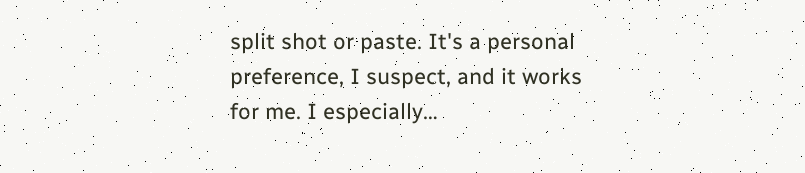split shot or paste. It's a personal preference, I suspect, and it works for me. I especially…